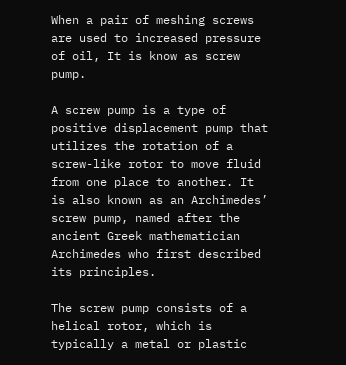When a pair of meshing screws are used to increased pressure of oil, It is know as screw pump.

A screw pump is a type of positive displacement pump that utilizes the rotation of a screw-like rotor to move fluid from one place to another. It is also known as an Archimedes’ screw pump, named after the ancient Greek mathematician Archimedes who first described its principles.

The screw pump consists of a helical rotor, which is typically a metal or plastic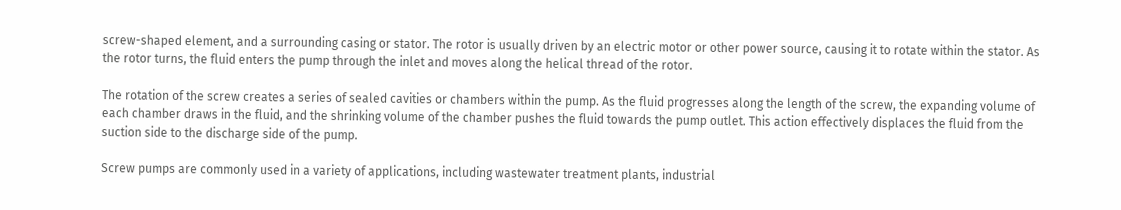screw-shaped element, and a surrounding casing or stator. The rotor is usually driven by an electric motor or other power source, causing it to rotate within the stator. As the rotor turns, the fluid enters the pump through the inlet and moves along the helical thread of the rotor.

The rotation of the screw creates a series of sealed cavities or chambers within the pump. As the fluid progresses along the length of the screw, the expanding volume of each chamber draws in the fluid, and the shrinking volume of the chamber pushes the fluid towards the pump outlet. This action effectively displaces the fluid from the suction side to the discharge side of the pump.

Screw pumps are commonly used in a variety of applications, including wastewater treatment plants, industrial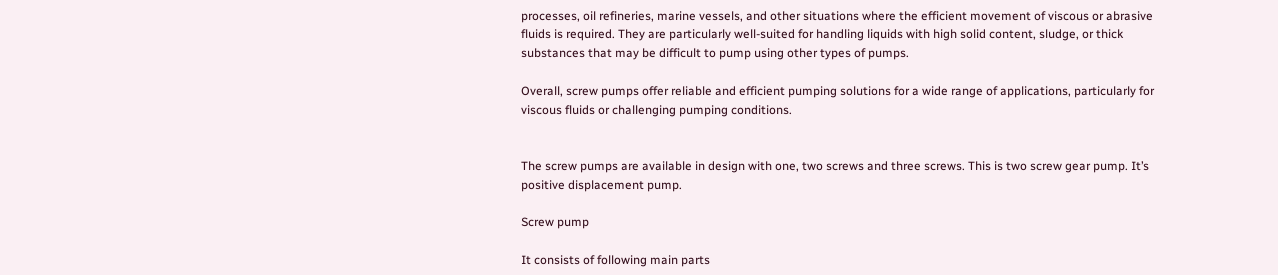processes, oil refineries, marine vessels, and other situations where the efficient movement of viscous or abrasive fluids is required. They are particularly well-suited for handling liquids with high solid content, sludge, or thick substances that may be difficult to pump using other types of pumps.

Overall, screw pumps offer reliable and efficient pumping solutions for a wide range of applications, particularly for viscous fluids or challenging pumping conditions.


The screw pumps are available in design with one, two screws and three screws. This is two screw gear pump. It’s positive displacement pump.

Screw pump

It consists of following main parts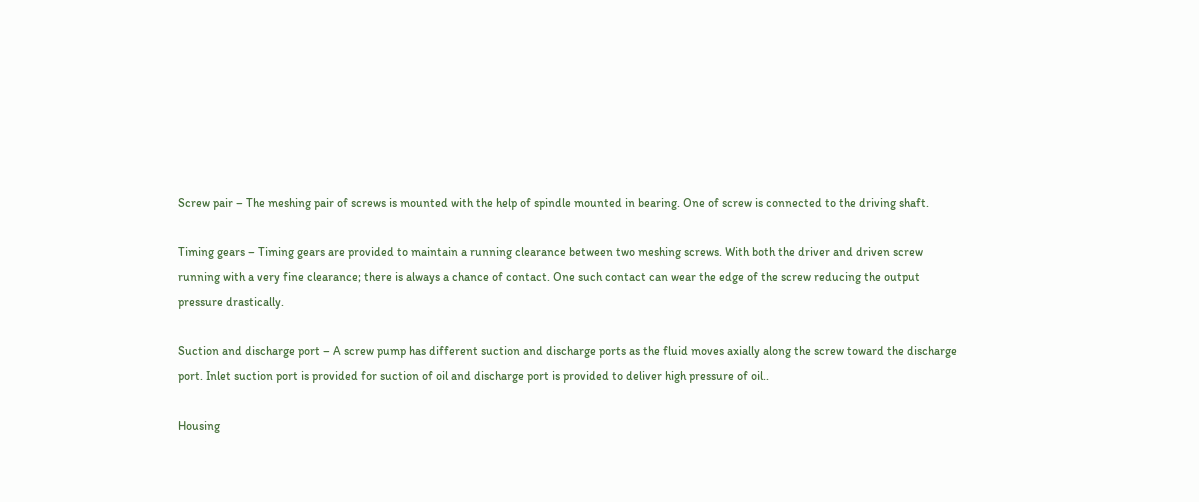Screw pair – The meshing pair of screws is mounted with the help of spindle mounted in bearing. One of screw is connected to the driving shaft.

Timing gears – Timing gears are provided to maintain a running clearance between two meshing screws. With both the driver and driven screw running with a very fine clearance; there is always a chance of contact. One such contact can wear the edge of the screw reducing the output pressure drastically.

Suction and discharge port – A screw pump has different suction and discharge ports as the fluid moves axially along the screw toward the discharge port. Inlet suction port is provided for suction of oil and discharge port is provided to deliver high pressure of oil..

Housing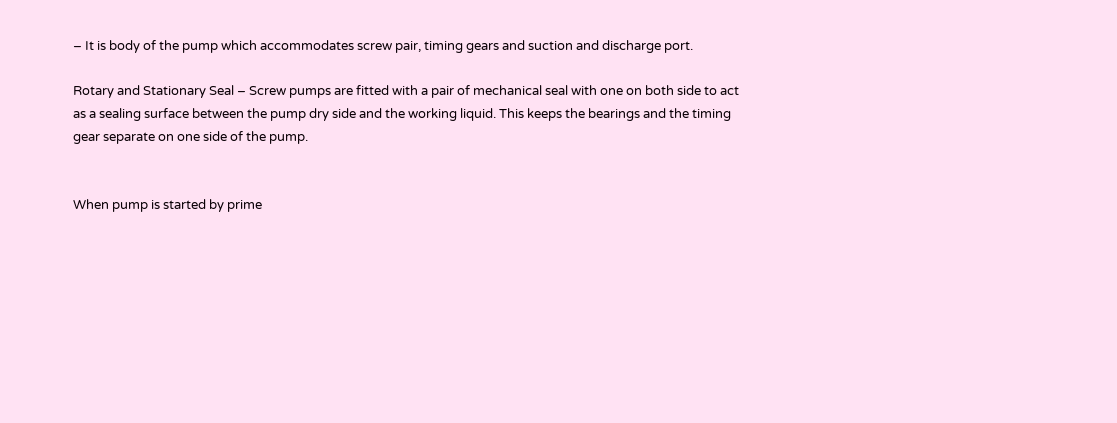– It is body of the pump which accommodates screw pair, timing gears and suction and discharge port.

Rotary and Stationary Seal – Screw pumps are fitted with a pair of mechanical seal with one on both side to act as a sealing surface between the pump dry side and the working liquid. This keeps the bearings and the timing gear separate on one side of the pump.


When pump is started by prime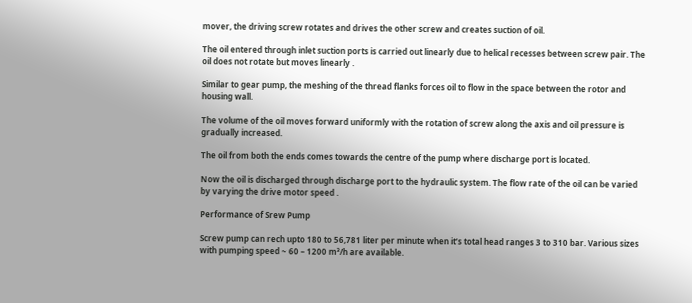mover, the driving screw rotates and drives the other screw and creates suction of oil.

The oil entered through inlet suction ports is carried out linearly due to helical recesses between screw pair. The oil does not rotate but moves linearly .

Similar to gear pump, the meshing of the thread flanks forces oil to flow in the space between the rotor and housing wall.

The volume of the oil moves forward uniformly with the rotation of screw along the axis and oil pressure is gradually increased.

The oil from both the ends comes towards the centre of the pump where discharge port is located.

Now the oil is discharged through discharge port to the hydraulic system. The flow rate of the oil can be varied by varying the drive motor speed .

Performance of Srew Pump

Screw pump can rech upto 180 to 56,781 liter per minute when it’s total head ranges 3 to 310 bar. Various sizes with pumping speed ~ 60 – 1200 m³/h are available.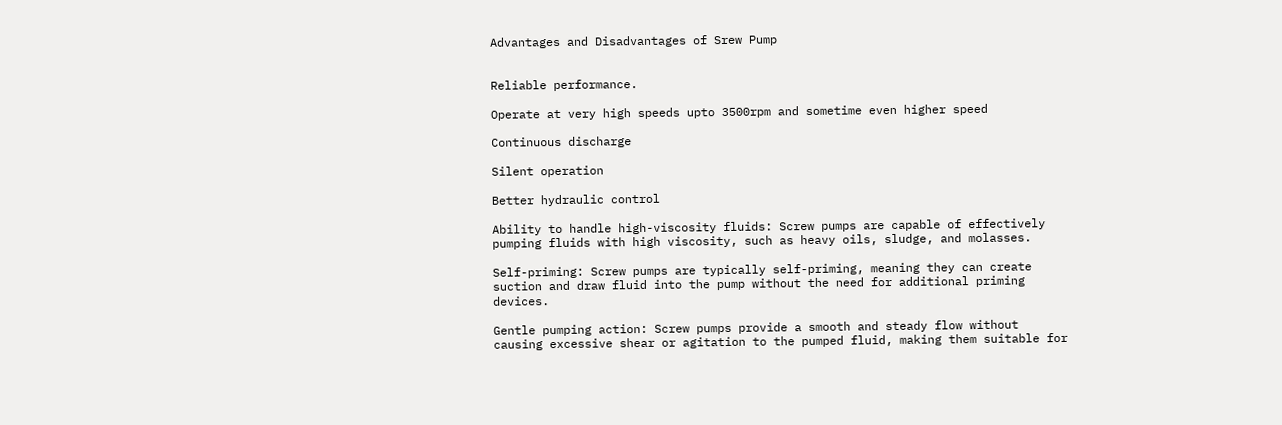Advantages and Disadvantages of Srew Pump


Reliable performance.

Operate at very high speeds upto 3500rpm and sometime even higher speed

Continuous discharge

Silent operation

Better hydraulic control

Ability to handle high-viscosity fluids: Screw pumps are capable of effectively pumping fluids with high viscosity, such as heavy oils, sludge, and molasses.

Self-priming: Screw pumps are typically self-priming, meaning they can create suction and draw fluid into the pump without the need for additional priming devices.

Gentle pumping action: Screw pumps provide a smooth and steady flow without causing excessive shear or agitation to the pumped fluid, making them suitable for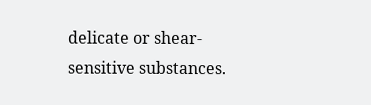delicate or shear-sensitive substances.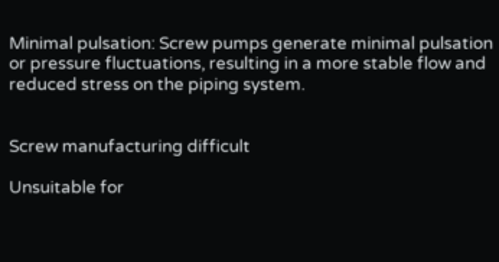Minimal pulsation: Screw pumps generate minimal pulsation or pressure fluctuations, resulting in a more stable flow and reduced stress on the piping system.


Screw manufacturing difficult

Unsuitable for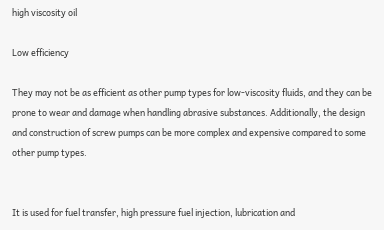high viscosity oil

Low efficiency

They may not be as efficient as other pump types for low-viscosity fluids, and they can be prone to wear and damage when handling abrasive substances. Additionally, the design and construction of screw pumps can be more complex and expensive compared to some other pump types.


It is used for fuel transfer, high pressure fuel injection, lubrication and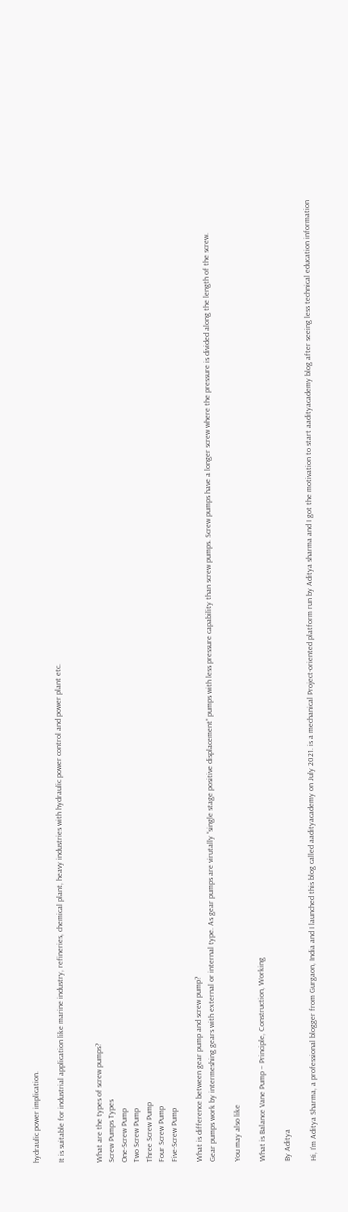hydraulic power implication.

It is suitable for industrial application like marine industry, refineries, chemical plant, heavy industries with hydraulic power control and power plant etc.


What are the types of screw pumps?
Screw Pumps Types
One-Screw Pump
Two Screw Pump
Three Screw Pump
Four Screw Pump
Five-Screw Pump

What is difference between gear pump and screw pump?
Gear pumps work by intermeshing gears with external or internal type. As gear pumps are virutally “single stage positive displacement” pumps with less pressure capability than screw pumps. Screw pumps have a longer screw where the pressure is divided along the length of the screw.

You may also like

What is Balance Vane Pump – Principle, Construction, Working

By Aditya

Hi, I’m Aditya Sharma, a professional blogger from Gurgaon, India and I launched this blog called aadityacademy on July 2021. is a mechanical Project-oriented platform run by Aditya sharma and I got the motivation to start aadityacademy blog after seeing less technical education information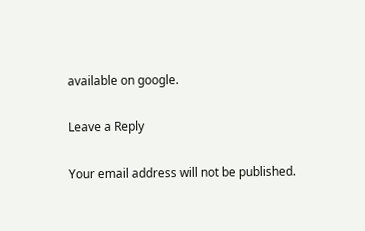available on google.

Leave a Reply

Your email address will not be published.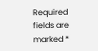Required fields are marked *